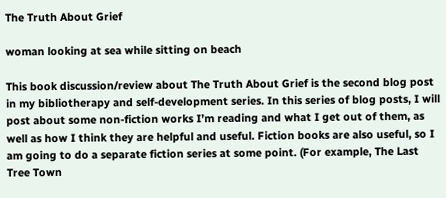The Truth About Grief

woman looking at sea while sitting on beach

This book discussion/review about The Truth About Grief is the second blog post in my bibliotherapy and self-development series. In this series of blog posts, I will post about some non-fiction works I’m reading and what I get out of them, as well as how I think they are helpful and useful. Fiction books are also useful, so I am going to do a separate fiction series at some point. (For example, The Last Tree Town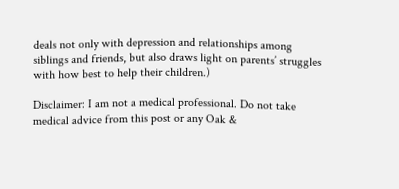deals not only with depression and relationships among siblings and friends, but also draws light on parents’ struggles with how best to help their children.)

Disclaimer: I am not a medical professional. Do not take medical advice from this post or any Oak &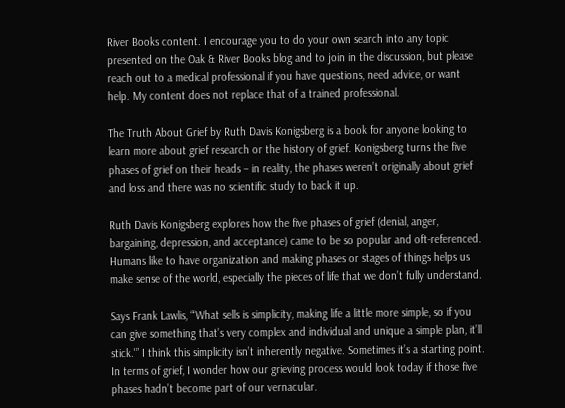River Books content. I encourage you to do your own search into any topic presented on the Oak & River Books blog and to join in the discussion, but please reach out to a medical professional if you have questions, need advice, or want help. My content does not replace that of a trained professional.

The Truth About Grief by Ruth Davis Konigsberg is a book for anyone looking to learn more about grief research or the history of grief. Konigsberg turns the five phases of grief on their heads – in reality, the phases weren’t originally about grief and loss and there was no scientific study to back it up.

Ruth Davis Konigsberg explores how the five phases of grief (denial, anger, bargaining, depression, and acceptance) came to be so popular and oft-referenced. Humans like to have organization and making phases or stages of things helps us make sense of the world, especially the pieces of life that we don’t fully understand.

Says Frank Lawlis, “‘What sells is simplicity, making life a little more simple, so if you can give something that’s very complex and individual and unique a simple plan, it’ll stick.'” I think this simplicity isn’t inherently negative. Sometimes it’s a starting point. In terms of grief, I wonder how our grieving process would look today if those five phases hadn’t become part of our vernacular.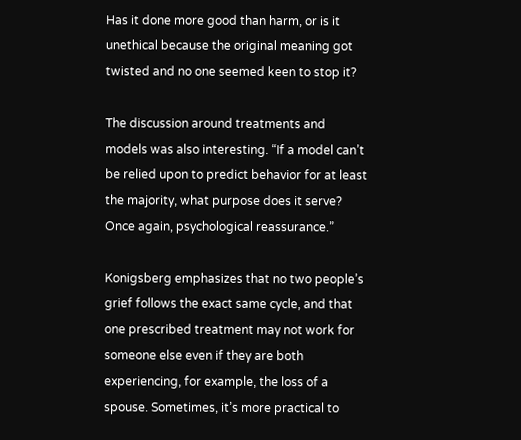Has it done more good than harm, or is it unethical because the original meaning got twisted and no one seemed keen to stop it?

The discussion around treatments and models was also interesting. “If a model can’t be relied upon to predict behavior for at least the majority, what purpose does it serve? Once again, psychological reassurance.”

Konigsberg emphasizes that no two people’s grief follows the exact same cycle, and that one prescribed treatment may not work for someone else even if they are both experiencing, for example, the loss of a spouse. Sometimes, it’s more practical to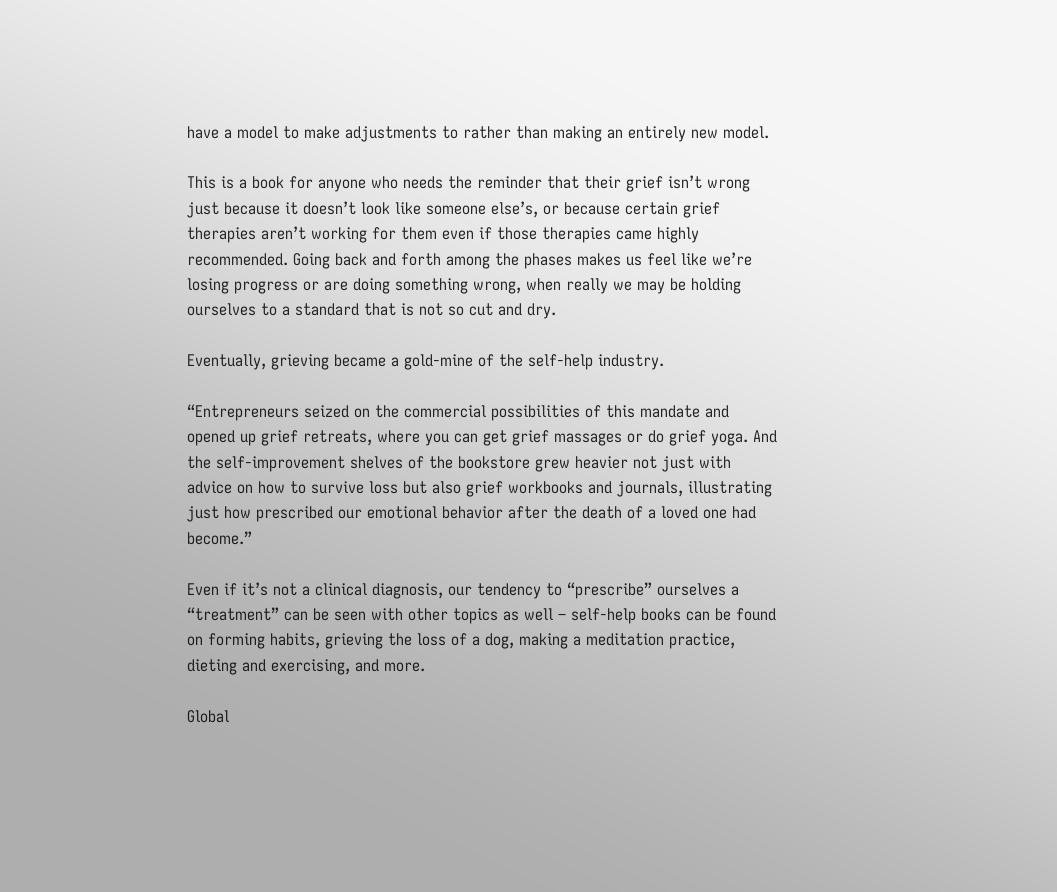have a model to make adjustments to rather than making an entirely new model.

This is a book for anyone who needs the reminder that their grief isn’t wrong just because it doesn’t look like someone else’s, or because certain grief therapies aren’t working for them even if those therapies came highly recommended. Going back and forth among the phases makes us feel like we’re losing progress or are doing something wrong, when really we may be holding ourselves to a standard that is not so cut and dry.

Eventually, grieving became a gold-mine of the self-help industry.

“Entrepreneurs seized on the commercial possibilities of this mandate and opened up grief retreats, where you can get grief massages or do grief yoga. And the self-improvement shelves of the bookstore grew heavier not just with advice on how to survive loss but also grief workbooks and journals, illustrating just how prescribed our emotional behavior after the death of a loved one had become.”

Even if it’s not a clinical diagnosis, our tendency to “prescribe” ourselves a “treatment” can be seen with other topics as well – self-help books can be found on forming habits, grieving the loss of a dog, making a meditation practice, dieting and exercising, and more.

Global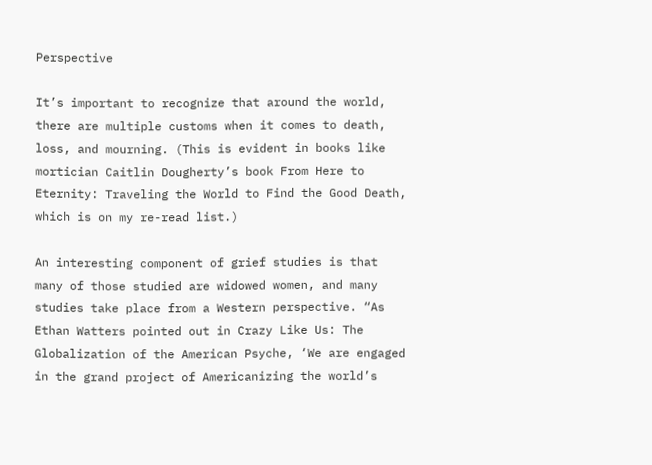Perspective

It’s important to recognize that around the world, there are multiple customs when it comes to death, loss, and mourning. (This is evident in books like mortician Caitlin Dougherty’s book From Here to Eternity: Traveling the World to Find the Good Death, which is on my re-read list.)

An interesting component of grief studies is that many of those studied are widowed women, and many studies take place from a Western perspective. “As Ethan Watters pointed out in Crazy Like Us: The Globalization of the American Psyche, ‘We are engaged in the grand project of Americanizing the world’s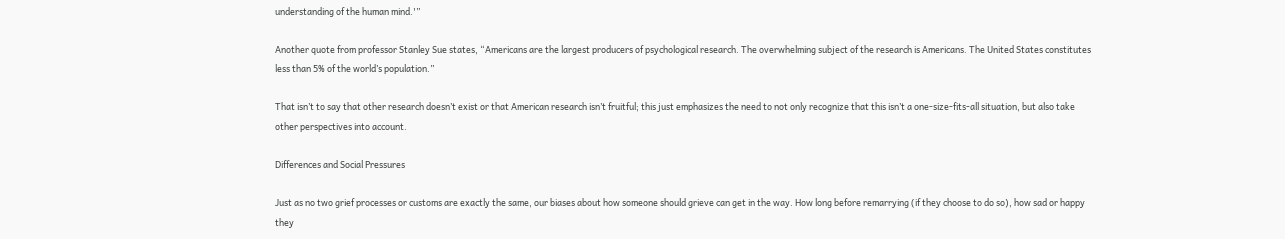understanding of the human mind.'”

Another quote from professor Stanley Sue states, “Americans are the largest producers of psychological research. The overwhelming subject of the research is Americans. The United States constitutes less than 5% of the world’s population.”

That isn’t to say that other research doesn’t exist or that American research isn’t fruitful; this just emphasizes the need to not only recognize that this isn’t a one-size-fits-all situation, but also take other perspectives into account.

Differences and Social Pressures

Just as no two grief processes or customs are exactly the same, our biases about how someone should grieve can get in the way. How long before remarrying (if they choose to do so), how sad or happy they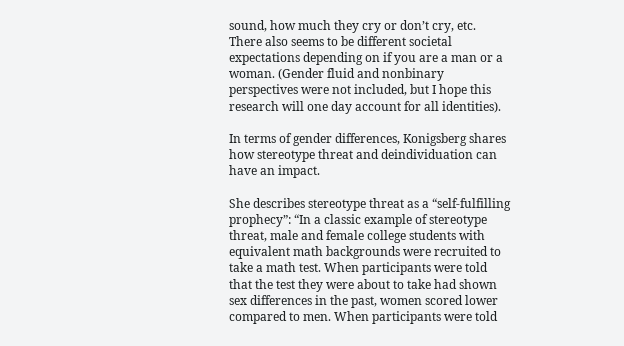sound, how much they cry or don’t cry, etc. There also seems to be different societal expectations depending on if you are a man or a woman. (Gender fluid and nonbinary perspectives were not included, but I hope this research will one day account for all identities).

In terms of gender differences, Konigsberg shares how stereotype threat and deindividuation can have an impact.

She describes stereotype threat as a “self-fulfilling prophecy”: “In a classic example of stereotype threat, male and female college students with equivalent math backgrounds were recruited to take a math test. When participants were told that the test they were about to take had shown sex differences in the past, women scored lower compared to men. When participants were told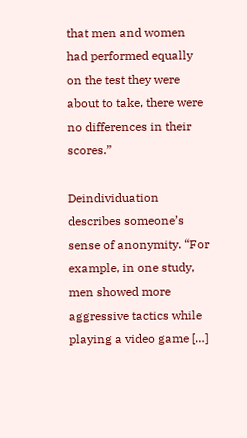that men and women had performed equally on the test they were about to take, there were no differences in their scores.”

Deindividuation describes someone’s sense of anonymity. “For example, in one study, men showed more aggressive tactics while playing a video game […]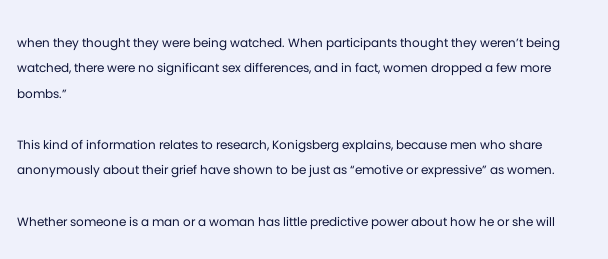when they thought they were being watched. When participants thought they weren’t being watched, there were no significant sex differences, and in fact, women dropped a few more bombs.”

This kind of information relates to research, Konigsberg explains, because men who share anonymously about their grief have shown to be just as “emotive or expressive” as women.

Whether someone is a man or a woman has little predictive power about how he or she will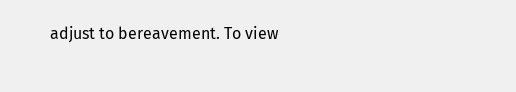adjust to bereavement. To view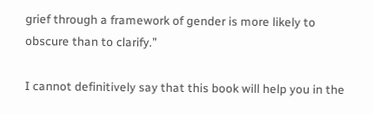grief through a framework of gender is more likely to obscure than to clarify.”

I cannot definitively say that this book will help you in the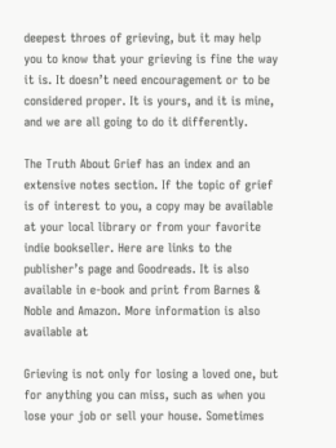deepest throes of grieving, but it may help you to know that your grieving is fine the way it is. It doesn’t need encouragement or to be considered proper. It is yours, and it is mine, and we are all going to do it differently.

The Truth About Grief has an index and an extensive notes section. If the topic of grief is of interest to you, a copy may be available at your local library or from your favorite indie bookseller. Here are links to the publisher’s page and Goodreads. It is also available in e-book and print from Barnes & Noble and Amazon. More information is also available at

Grieving is not only for losing a loved one, but for anything you can miss, such as when you lose your job or sell your house. Sometimes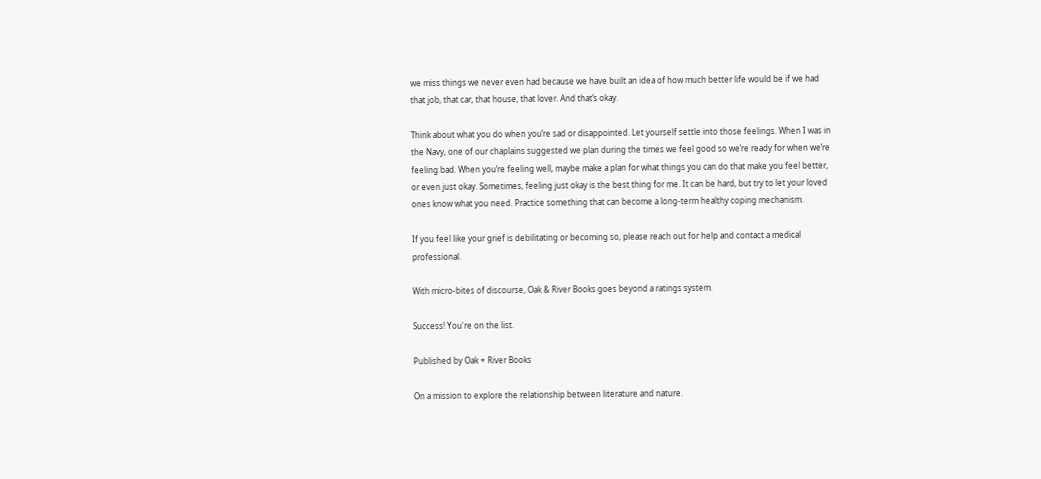we miss things we never even had because we have built an idea of how much better life would be if we had that job, that car, that house, that lover. And that’s okay.

Think about what you do when you’re sad or disappointed. Let yourself settle into those feelings. When I was in the Navy, one of our chaplains suggested we plan during the times we feel good so we’re ready for when we’re feeling bad. When you’re feeling well, maybe make a plan for what things you can do that make you feel better, or even just okay. Sometimes, feeling just okay is the best thing for me. It can be hard, but try to let your loved ones know what you need. Practice something that can become a long-term healthy coping mechanism.

If you feel like your grief is debilitating or becoming so, please reach out for help and contact a medical professional.

With micro-bites of discourse, Oak & River Books goes beyond a ratings system.

Success! You're on the list.

Published by Oak + River Books

On a mission to explore the relationship between literature and nature.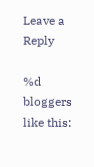Leave a Reply

%d bloggers like this: